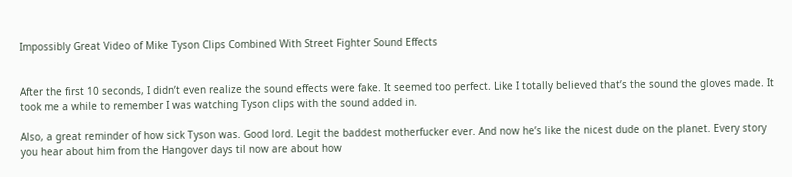Impossibly Great Video of Mike Tyson Clips Combined With Street Fighter Sound Effects


After the first 10 seconds, I didn’t even realize the sound effects were fake. It seemed too perfect. Like I totally believed that’s the sound the gloves made. It took me a while to remember I was watching Tyson clips with the sound added in.

Also, a great reminder of how sick Tyson was. Good lord. Legit the baddest motherfucker ever. And now he’s like the nicest dude on the planet. Every story you hear about him from the Hangover days til now are about how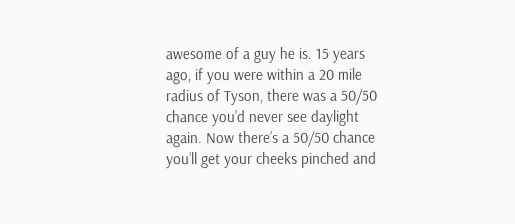awesome of a guy he is. 15 years ago, if you were within a 20 mile radius of Tyson, there was a 50/50 chance you’d never see daylight again. Now there’s a 50/50 chance you’ll get your cheeks pinched and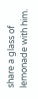share a glass of lemonade with him.